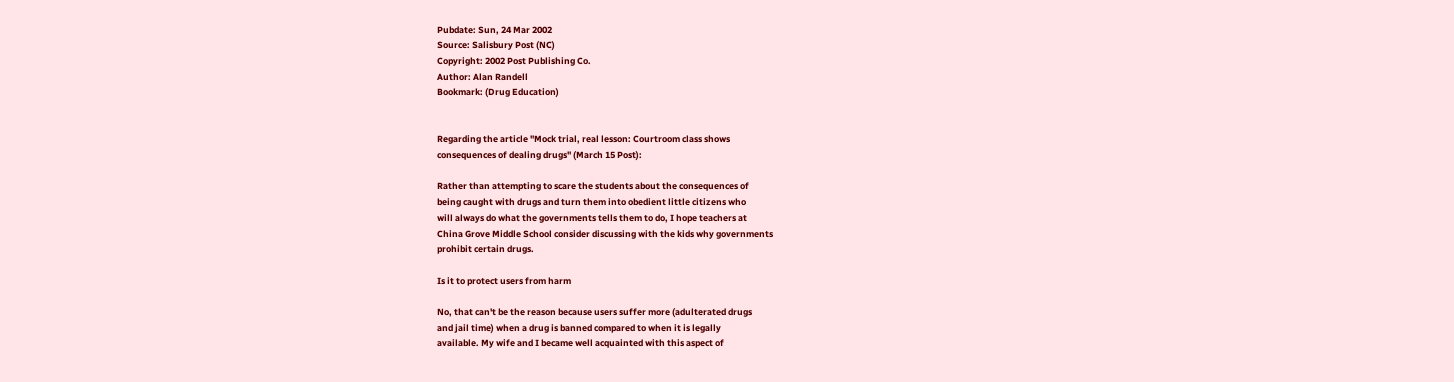Pubdate: Sun, 24 Mar 2002
Source: Salisbury Post (NC)
Copyright: 2002 Post Publishing Co.
Author: Alan Randell
Bookmark: (Drug Education)


Regarding the article "Mock trial, real lesson: Courtroom class shows
consequences of dealing drugs" (March 15 Post):

Rather than attempting to scare the students about the consequences of
being caught with drugs and turn them into obedient little citizens who
will always do what the governments tells them to do, I hope teachers at
China Grove Middle School consider discussing with the kids why governments
prohibit certain drugs.

Is it to protect users from harm

No, that can't be the reason because users suffer more (adulterated drugs
and jail time) when a drug is banned compared to when it is legally
available. My wife and I became well acquainted with this aspect of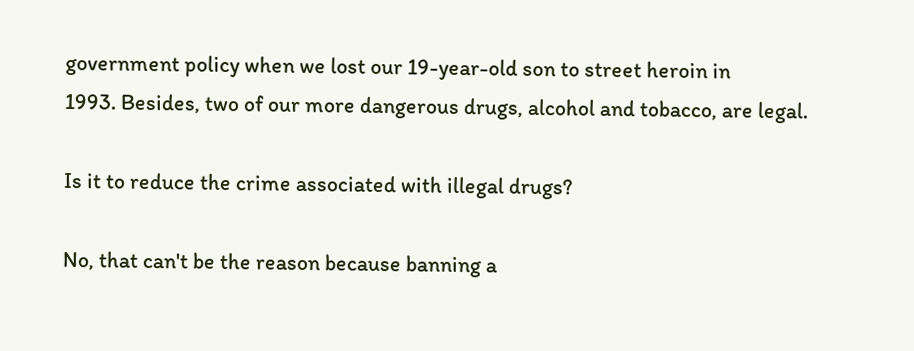government policy when we lost our 19-year-old son to street heroin in
1993. Besides, two of our more dangerous drugs, alcohol and tobacco, are legal.

Is it to reduce the crime associated with illegal drugs?

No, that can't be the reason because banning a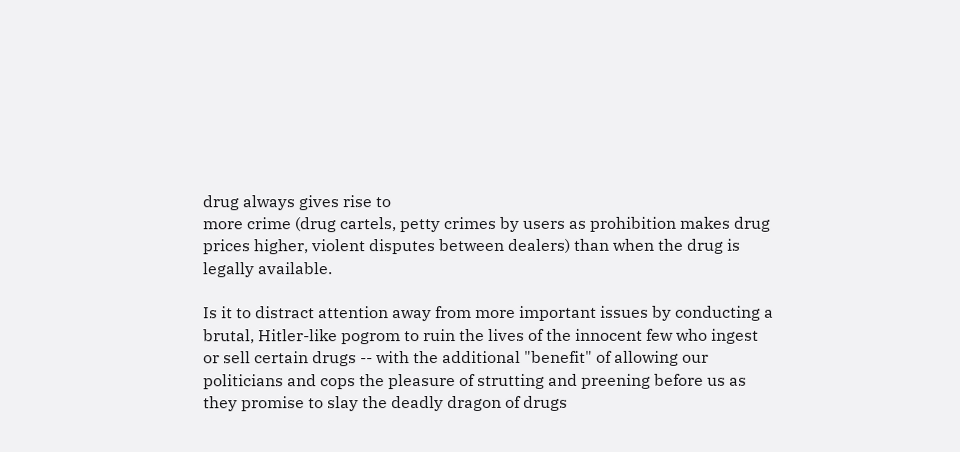drug always gives rise to
more crime (drug cartels, petty crimes by users as prohibition makes drug
prices higher, violent disputes between dealers) than when the drug is
legally available.

Is it to distract attention away from more important issues by conducting a
brutal, Hitler-like pogrom to ruin the lives of the innocent few who ingest
or sell certain drugs -- with the additional "benefit" of allowing our
politicians and cops the pleasure of strutting and preening before us as
they promise to slay the deadly dragon of drugs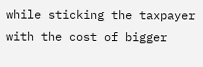while sticking the taxpayer
with the cost of bigger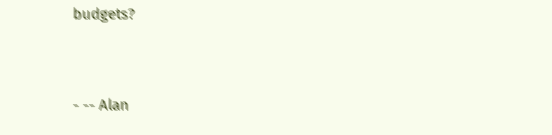budgets?


- -- Alan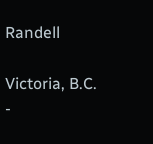Randell

Victoria, B.C.
-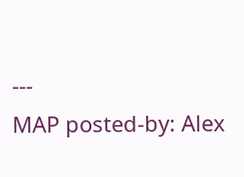---
MAP posted-by: Alex